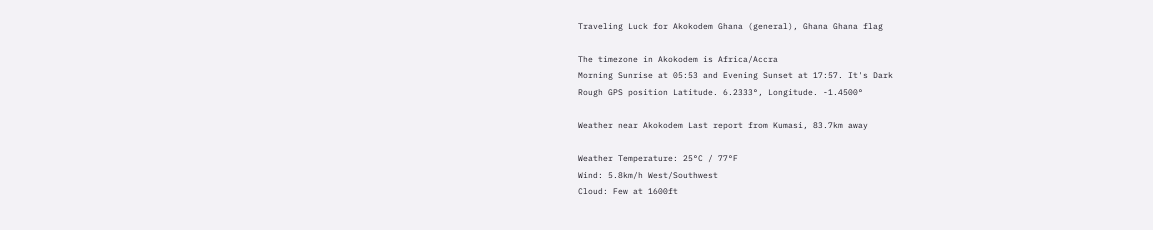Traveling Luck for Akokodem Ghana (general), Ghana Ghana flag

The timezone in Akokodem is Africa/Accra
Morning Sunrise at 05:53 and Evening Sunset at 17:57. It's Dark
Rough GPS position Latitude. 6.2333°, Longitude. -1.4500°

Weather near Akokodem Last report from Kumasi, 83.7km away

Weather Temperature: 25°C / 77°F
Wind: 5.8km/h West/Southwest
Cloud: Few at 1600ft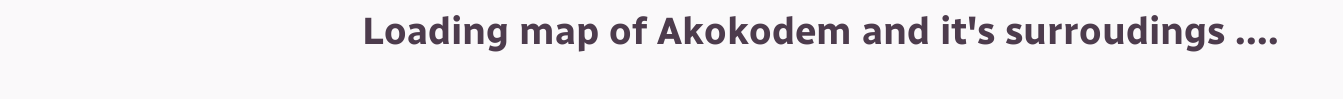Loading map of Akokodem and it's surroudings ....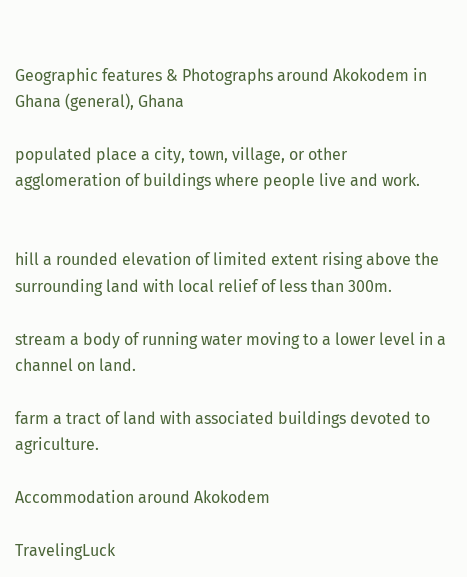Geographic features & Photographs around Akokodem in Ghana (general), Ghana

populated place a city, town, village, or other agglomeration of buildings where people live and work.


hill a rounded elevation of limited extent rising above the surrounding land with local relief of less than 300m.

stream a body of running water moving to a lower level in a channel on land.

farm a tract of land with associated buildings devoted to agriculture.

Accommodation around Akokodem

TravelingLuck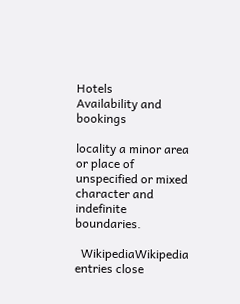Hotels
Availability and bookings

locality a minor area or place of unspecified or mixed character and indefinite boundaries.

  WikipediaWikipedia entries close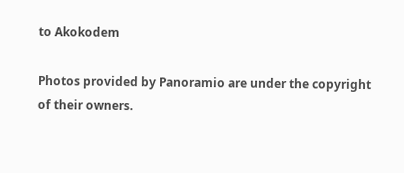to Akokodem

Photos provided by Panoramio are under the copyright of their owners.